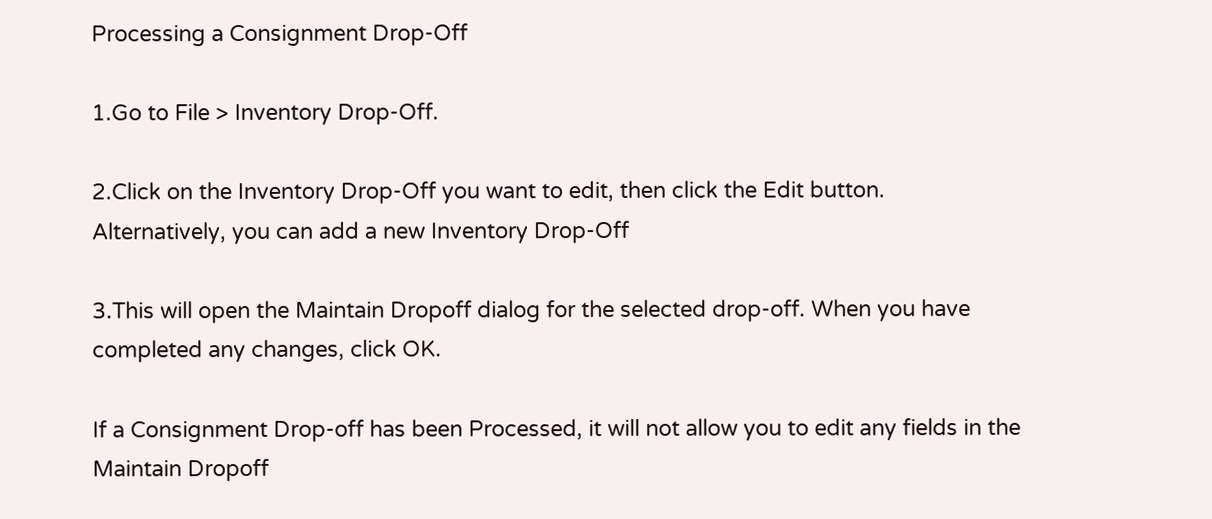Processing a Consignment Drop-Off

1.Go to File > Inventory Drop-Off.

2.Click on the Inventory Drop-Off you want to edit, then click the Edit button.
Alternatively, you can add a new Inventory Drop-Off

3.This will open the Maintain Dropoff dialog for the selected drop-off. When you have completed any changes, click OK.

If a Consignment Drop-off has been Processed, it will not allow you to edit any fields in the Maintain Dropoff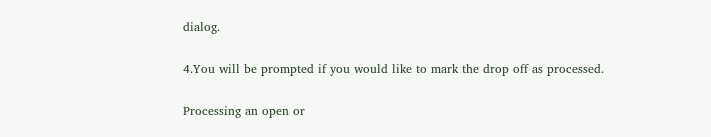dialog.

4.You will be prompted if you would like to mark the drop off as processed.

Processing an open or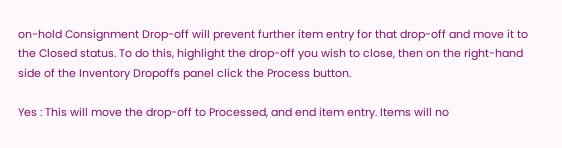on-hold Consignment Drop-off will prevent further item entry for that drop-off and move it to the Closed status. To do this, highlight the drop-off you wish to close, then on the right-hand side of the Inventory Dropoffs panel click the Process button.

Yes : This will move the drop-off to Processed, and end item entry. Items will no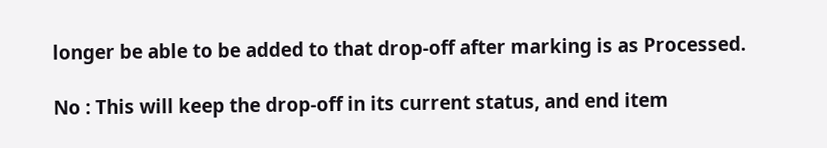longer be able to be added to that drop-off after marking is as Processed.

No : This will keep the drop-off in its current status, and end item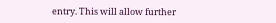entry. This will allow further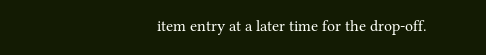item entry at a later time for the drop-off.